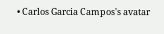• Carlos Garcia Campos's avatar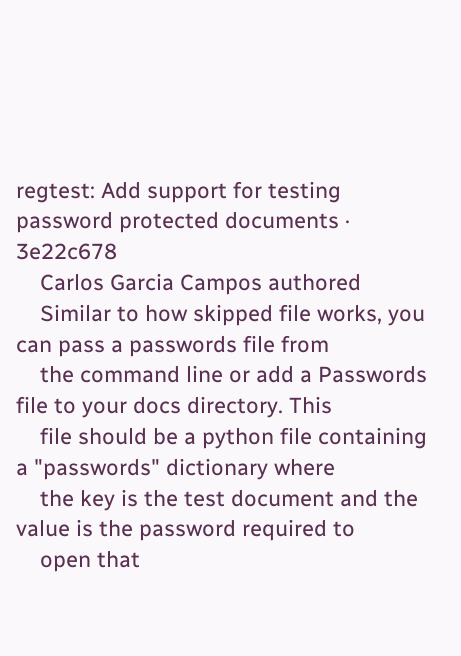regtest: Add support for testing password protected documents · 3e22c678
    Carlos Garcia Campos authored
    Similar to how skipped file works, you can pass a passwords file from
    the command line or add a Passwords file to your docs directory. This
    file should be a python file containing a "passwords" dictionary where
    the key is the test document and the value is the password required to
    open that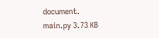document.
main.py 3.73 KB